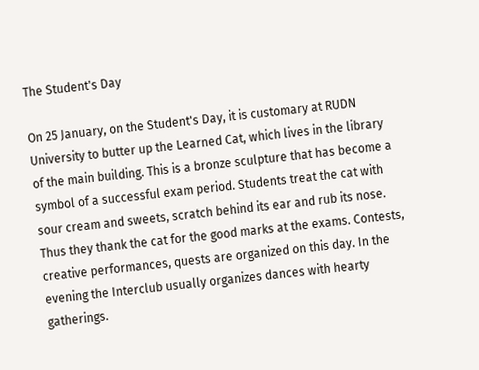The Student's Day

On 25 January, on the Student's Day, it is customary at RUDN University to butter up the Learned Cat, which lives in the library of the main building. This is a bronze sculpture that has become a symbol of a successful exam period. Students treat the cat with sour cream and sweets, scratch behind its ear and rub its nose. Thus they thank the cat for the good marks at the exams. Contests, creative performances, quests are organized on this day. In the evening the Interclub usually organizes dances with hearty gatherings.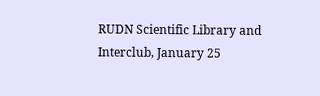RUDN Scientific Library and Interclub, January 25